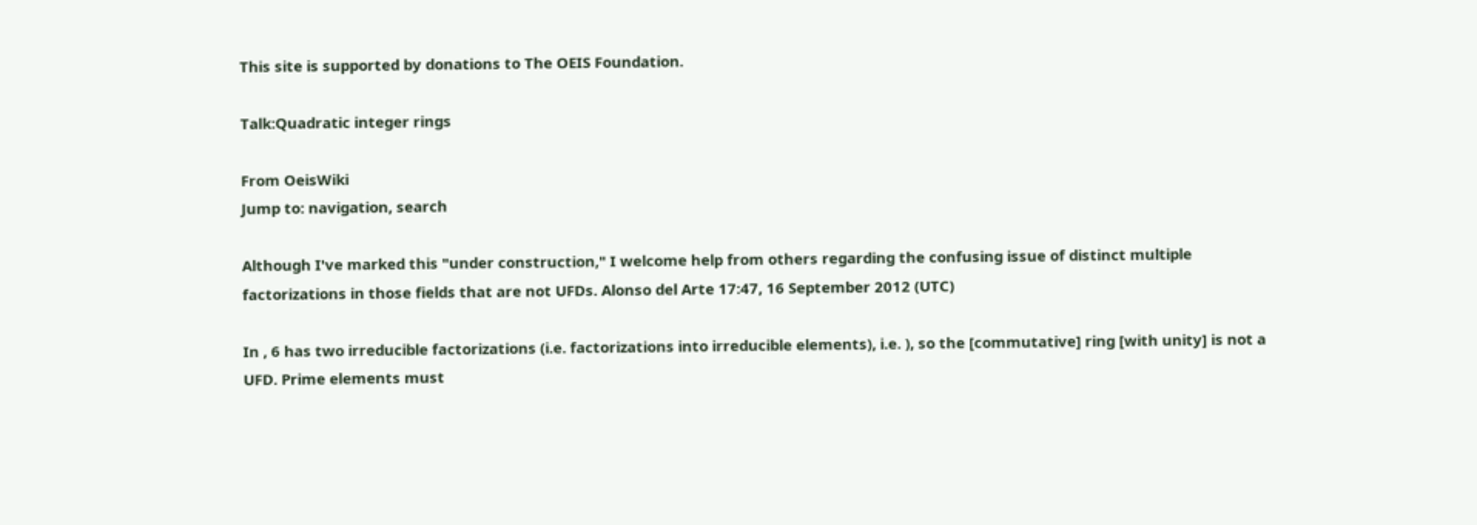This site is supported by donations to The OEIS Foundation.

Talk:Quadratic integer rings

From OeisWiki
Jump to: navigation, search

Although I've marked this "under construction," I welcome help from others regarding the confusing issue of distinct multiple factorizations in those fields that are not UFDs. Alonso del Arte 17:47, 16 September 2012 (UTC)

In , 6 has two irreducible factorizations (i.e. factorizations into irreducible elements), i.e. ), so the [commutative] ring [with unity] is not a UFD. Prime elements must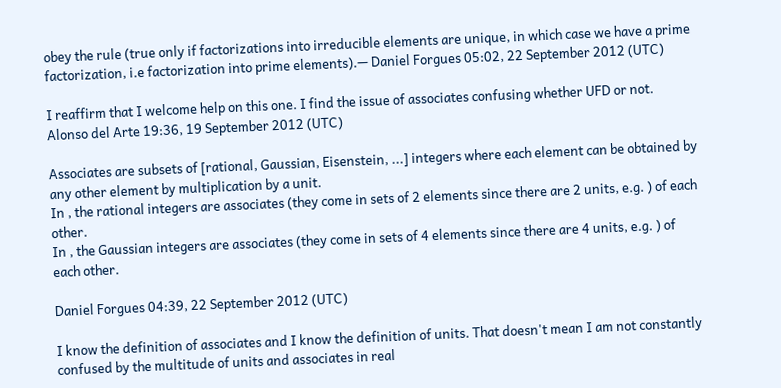obey the rule (true only if factorizations into irreducible elements are unique, in which case we have a prime factorization, i.e factorization into prime elements).— Daniel Forgues 05:02, 22 September 2012 (UTC)

I reaffirm that I welcome help on this one. I find the issue of associates confusing whether UFD or not. Alonso del Arte 19:36, 19 September 2012 (UTC)

Associates are subsets of [rational, Gaussian, Eisenstein, ...] integers where each element can be obtained by any other element by multiplication by a unit.
In , the rational integers are associates (they come in sets of 2 elements since there are 2 units, e.g. ) of each other.
In , the Gaussian integers are associates (they come in sets of 4 elements since there are 4 units, e.g. ) of each other.

Daniel Forgues 04:39, 22 September 2012 (UTC)

I know the definition of associates and I know the definition of units. That doesn't mean I am not constantly confused by the multitude of units and associates in real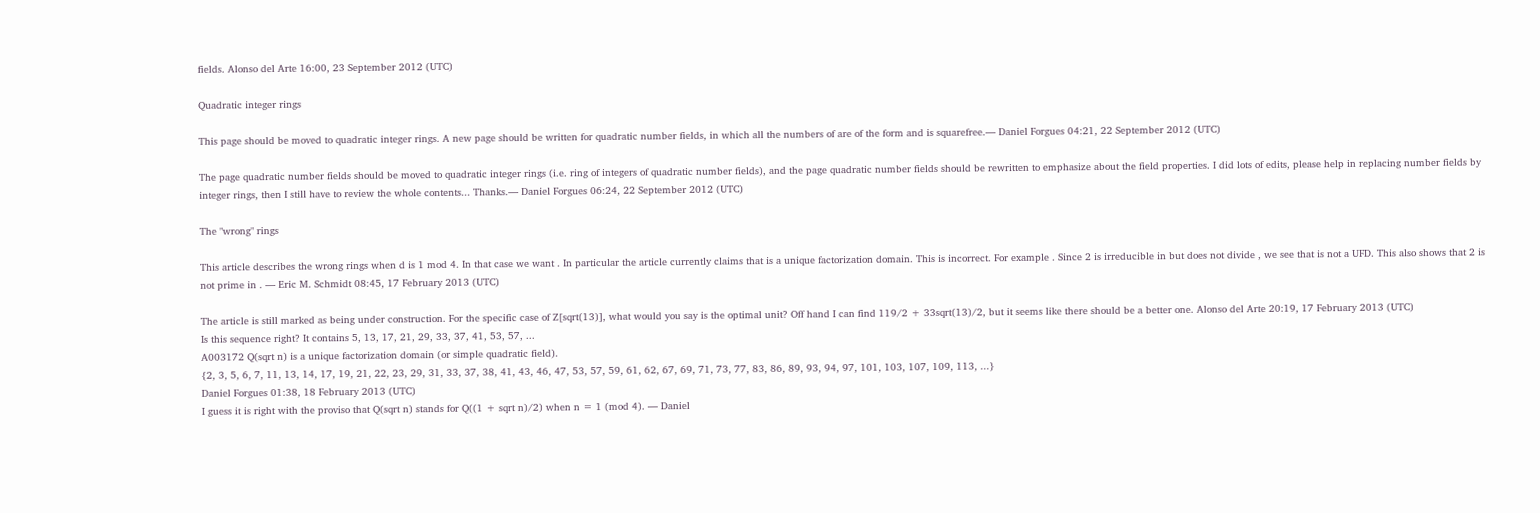fields. Alonso del Arte 16:00, 23 September 2012 (UTC)

Quadratic integer rings

This page should be moved to quadratic integer rings. A new page should be written for quadratic number fields, in which all the numbers of are of the form and is squarefree.— Daniel Forgues 04:21, 22 September 2012 (UTC)

The page quadratic number fields should be moved to quadratic integer rings (i.e. ring of integers of quadratic number fields), and the page quadratic number fields should be rewritten to emphasize about the field properties. I did lots of edits, please help in replacing number fields by integer rings, then I still have to review the whole contents... Thanks.— Daniel Forgues 06:24, 22 September 2012 (UTC)

The "wrong" rings

This article describes the wrong rings when d is 1 mod 4. In that case we want . In particular the article currently claims that is a unique factorization domain. This is incorrect. For example . Since 2 is irreducible in but does not divide , we see that is not a UFD. This also shows that 2 is not prime in . — Eric M. Schmidt 08:45, 17 February 2013 (UTC)

The article is still marked as being under construction. For the specific case of Z[sqrt(13)], what would you say is the optimal unit? Off hand I can find 119/2 + 33sqrt(13)/2, but it seems like there should be a better one. Alonso del Arte 20:19, 17 February 2013 (UTC)
Is this sequence right? It contains 5, 13, 17, 21, 29, 33, 37, 41, 53, 57, ...
A003172 Q(sqrt n) is a unique factorization domain (or simple quadratic field).
{2, 3, 5, 6, 7, 11, 13, 14, 17, 19, 21, 22, 23, 29, 31, 33, 37, 38, 41, 43, 46, 47, 53, 57, 59, 61, 62, 67, 69, 71, 73, 77, 83, 86, 89, 93, 94, 97, 101, 103, 107, 109, 113, ...}
Daniel Forgues 01:38, 18 February 2013 (UTC)
I guess it is right with the proviso that Q(sqrt n) stands for Q((1 + sqrt n)/2) when n = 1 (mod 4). — Daniel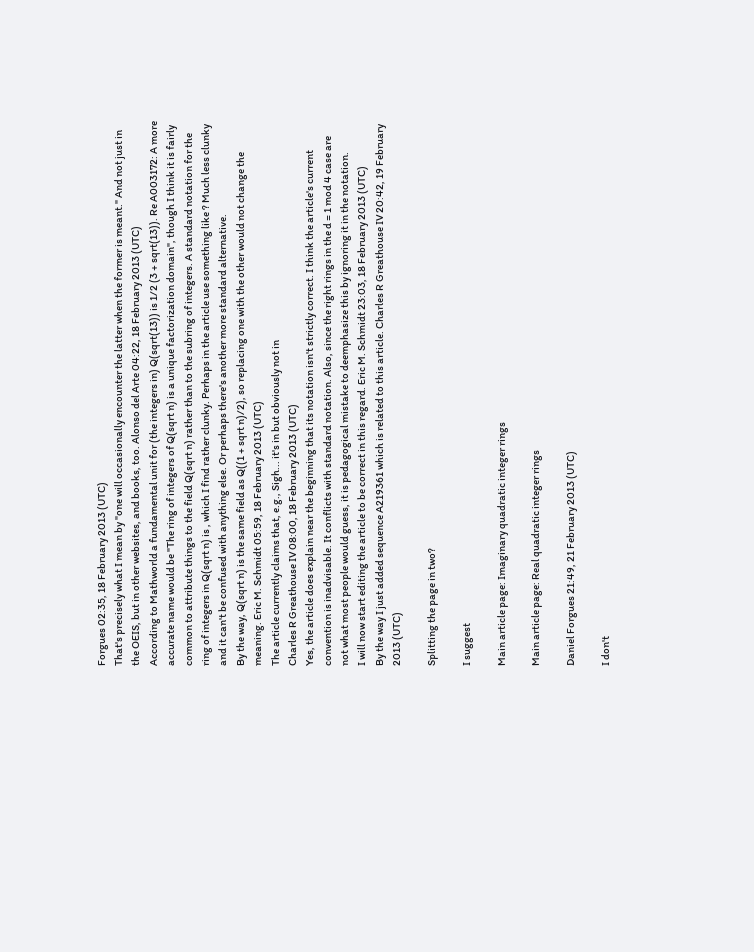Forgues 02:35, 18 February 2013 (UTC)
That's precisely what I mean by "one will occasionally encounter the latter when the former is meant." And not just in the OEIS, but in other websites, and books, too. Alonso del Arte 04:22, 18 February 2013 (UTC)
According to Mathworld a fundamental unit for (the integers in) Q(sqrt(13)) is 1/2 (3 + sqrt(13)). Re A003172: A more accurate name would be "The ring of integers of Q(sqrt n) is a unique factorization domain", though I think it is fairly common to attribute things to the field Q(sqrt n) rather than to the subring of integers. A standard notation for the ring of integers in Q(sqrt n) is , which I find rather clunky. Perhaps in the article use something like ? Much less clunky and it can't be confused with anything else. Or perhaps there's another more standard alternative.
By the way, Q(sqrt n) is the same field as Q((1 + sqrt n)/2), so replacing one with the other would not change the meaning. Eric M. Schmidt 05:59, 18 February 2013 (UTC)
The article currently claims that, e.g., Sigh... it's in but obviously not in
Charles R Greathouse IV 08:00, 18 February 2013 (UTC)
Yes, the article does explain near the beginning that its notation isn't strictly correct. I think the article's current convention is inadvisable. It conflicts with standard notation. Also, since the right rings in the d = 1 mod 4 case are not what most people would guess, it is pedagogical mistake to deemphasize this by ignoring it in the notation.
I will now start editing the article to be correct in this regard. Eric M. Schmidt 23:03, 18 February 2013 (UTC)
By the way I just added sequence A219361 which is related to this article. Charles R Greathouse IV 20:42, 19 February 2013 (UTC)

Splitting the page in two?

I suggest

Main article page: Imaginary quadratic integer rings

Main article page: Real quadratic integer rings

Daniel Forgues 21:49, 21 February 2013 (UTC)

I don't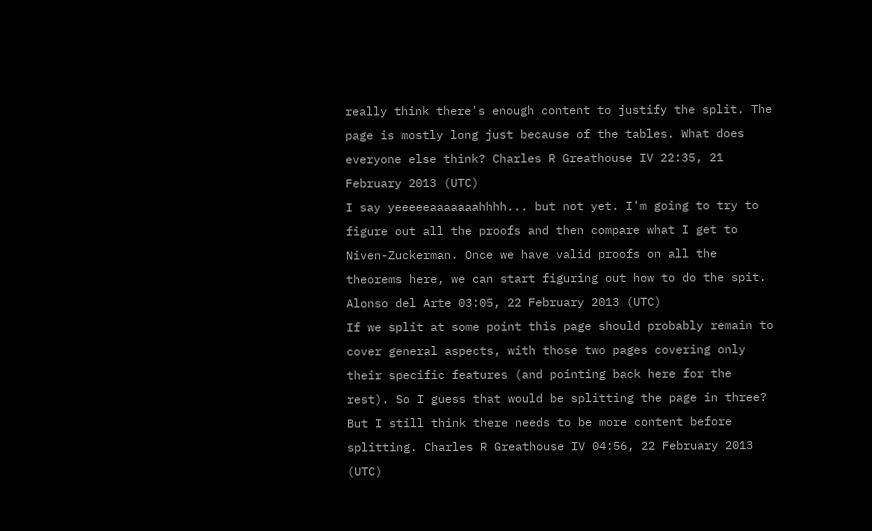really think there's enough content to justify the split. The page is mostly long just because of the tables. What does everyone else think? Charles R Greathouse IV 22:35, 21 February 2013 (UTC)
I say yeeeeeaaaaaaahhhh... but not yet. I'm going to try to figure out all the proofs and then compare what I get to Niven-Zuckerman. Once we have valid proofs on all the theorems here, we can start figuring out how to do the spit. Alonso del Arte 03:05, 22 February 2013 (UTC)
If we split at some point this page should probably remain to cover general aspects, with those two pages covering only their specific features (and pointing back here for the rest). So I guess that would be splitting the page in three? But I still think there needs to be more content before splitting. Charles R Greathouse IV 04:56, 22 February 2013 (UTC)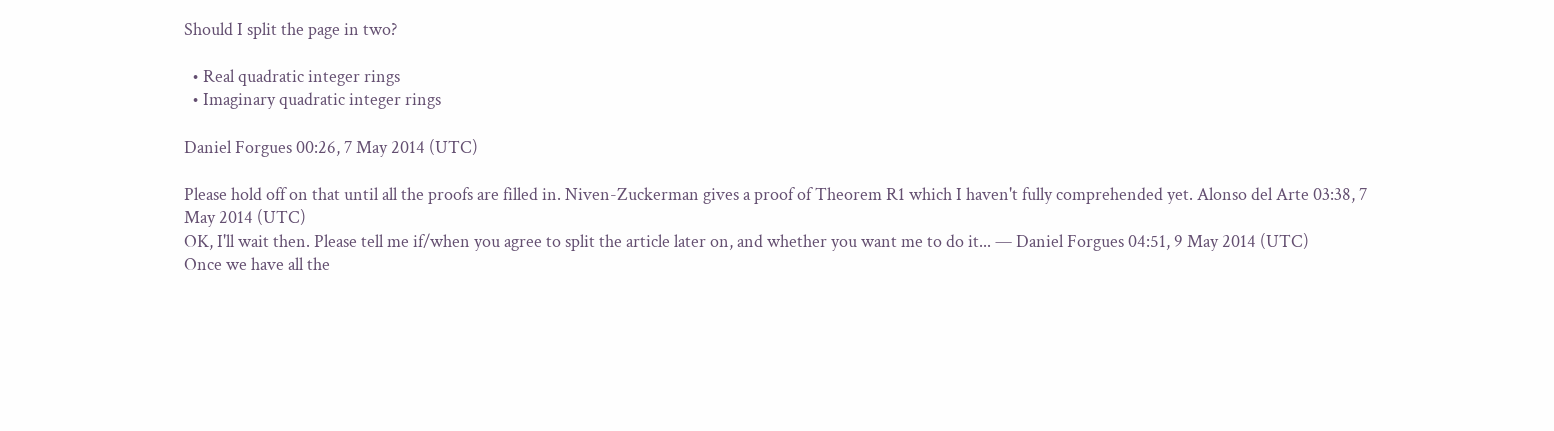Should I split the page in two?

  • Real quadratic integer rings
  • Imaginary quadratic integer rings

Daniel Forgues 00:26, 7 May 2014 (UTC)

Please hold off on that until all the proofs are filled in. Niven-Zuckerman gives a proof of Theorem R1 which I haven't fully comprehended yet. Alonso del Arte 03:38, 7 May 2014 (UTC)
OK, I'll wait then. Please tell me if/when you agree to split the article later on, and whether you want me to do it... — Daniel Forgues 04:51, 9 May 2014 (UTC)
Once we have all the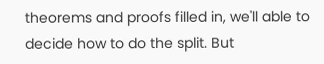theorems and proofs filled in, we'll able to decide how to do the split. But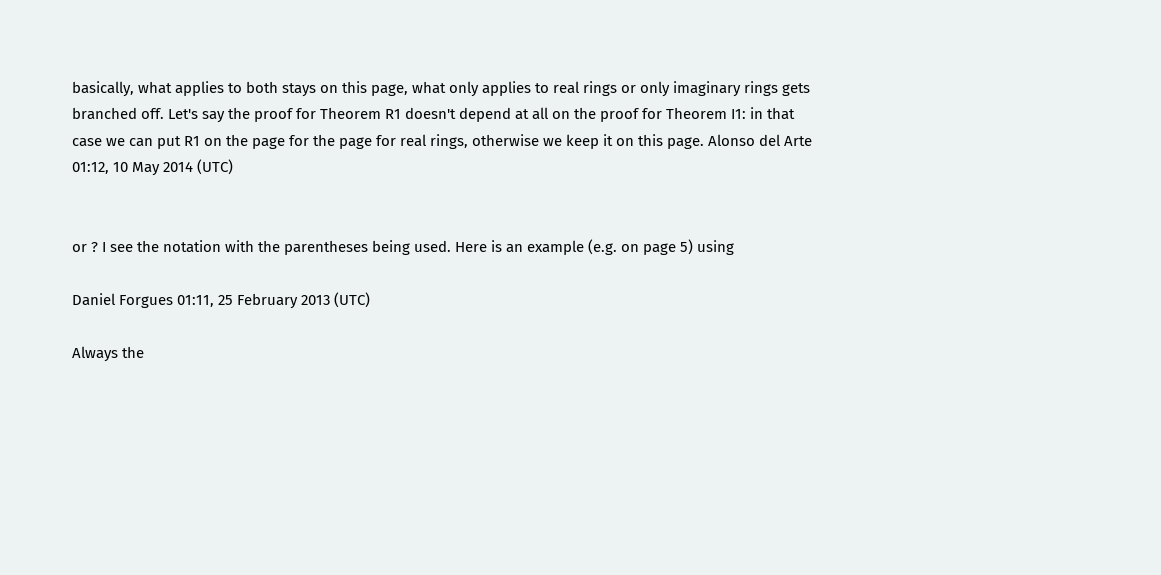basically, what applies to both stays on this page, what only applies to real rings or only imaginary rings gets branched off. Let's say the proof for Theorem R1 doesn't depend at all on the proof for Theorem I1: in that case we can put R1 on the page for the page for real rings, otherwise we keep it on this page. Alonso del Arte 01:12, 10 May 2014 (UTC)


or ? I see the notation with the parentheses being used. Here is an example (e.g. on page 5) using

Daniel Forgues 01:11, 25 February 2013 (UTC)

Always the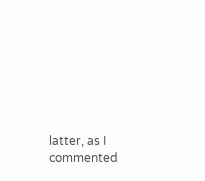latter, as I commented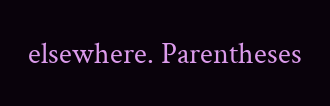elsewhere. Parentheses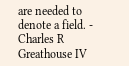are needed to denote a field. - Charles R Greathouse IV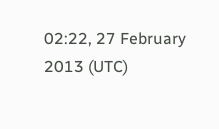02:22, 27 February 2013 (UTC)